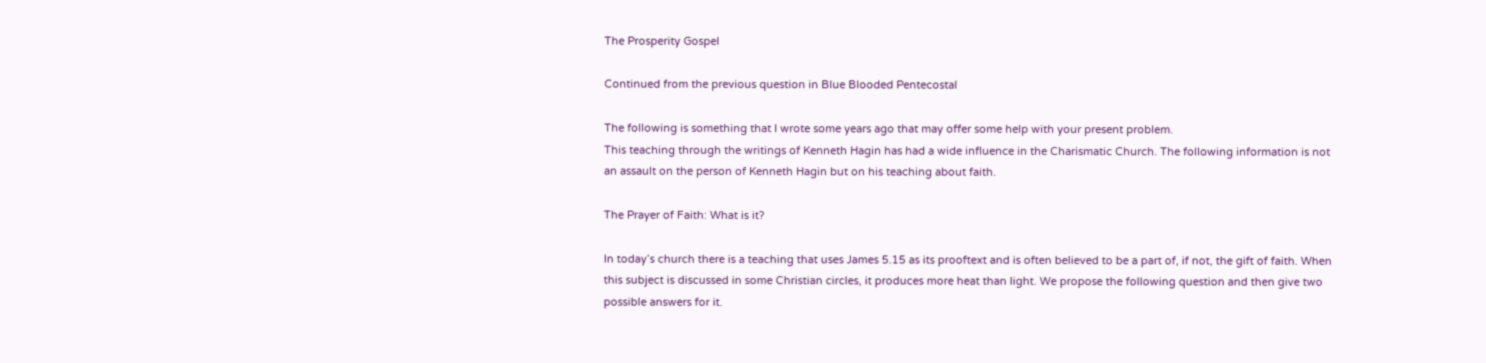The Prosperity Gospel

Continued from the previous question in Blue Blooded Pentecostal

The following is something that I wrote some years ago that may offer some help with your present problem.
This teaching through the writings of Kenneth Hagin has had a wide influence in the Charismatic Church. The following information is not an assault on the person of Kenneth Hagin but on his teaching about faith.

The Prayer of Faith: What is it?

In today’s church there is a teaching that uses James 5.15 as its prooftext and is often believed to be a part of, if not, the gift of faith. When this subject is discussed in some Christian circles, it produces more heat than light. We propose the following question and then give two possible answers for it.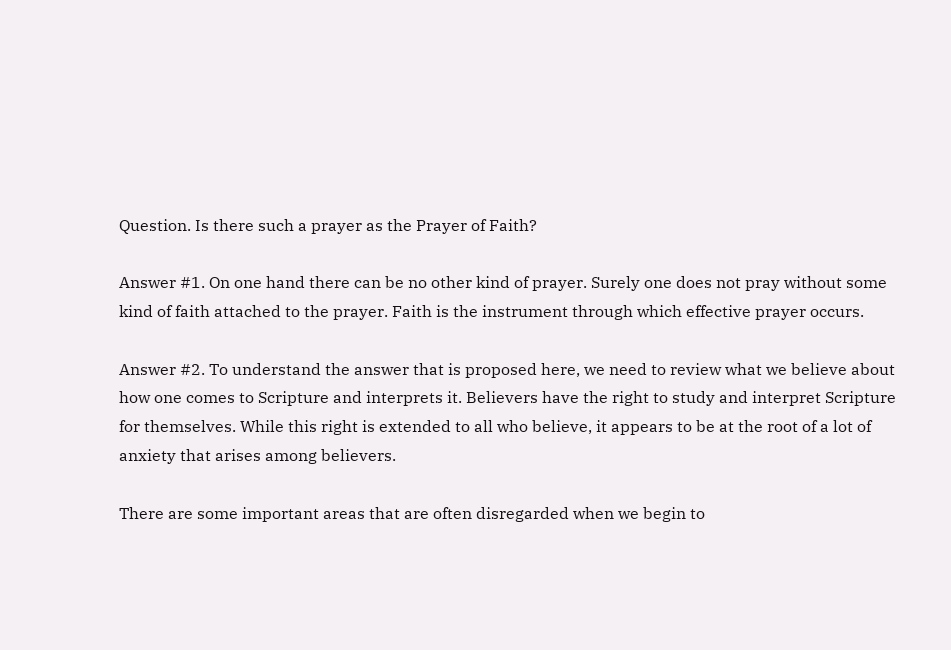Question. Is there such a prayer as the Prayer of Faith?

Answer #1. On one hand there can be no other kind of prayer. Surely one does not pray without some kind of faith attached to the prayer. Faith is the instrument through which effective prayer occurs.

Answer #2. To understand the answer that is proposed here, we need to review what we believe about how one comes to Scripture and interprets it. Believers have the right to study and interpret Scripture for themselves. While this right is extended to all who believe, it appears to be at the root of a lot of anxiety that arises among believers.

There are some important areas that are often disregarded when we begin to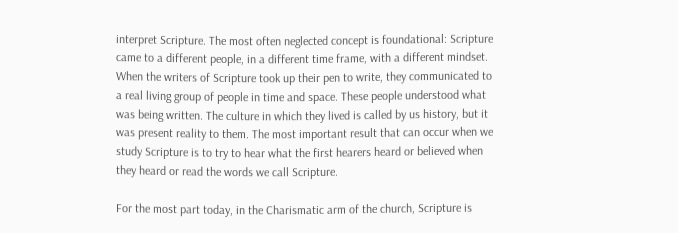interpret Scripture. The most often neglected concept is foundational: Scripture came to a different people, in a different time frame, with a different mindset. When the writers of Scripture took up their pen to write, they communicated to a real living group of people in time and space. These people understood what was being written. The culture in which they lived is called by us history, but it was present reality to them. The most important result that can occur when we study Scripture is to try to hear what the first hearers heard or believed when they heard or read the words we call Scripture.

For the most part today, in the Charismatic arm of the church, Scripture is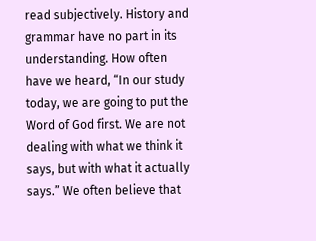read subjectively. History and grammar have no part in its understanding. How often have we heard, “In our study today, we are going to put the Word of God first. We are not dealing with what we think it says, but with what it actually says.” We often believe that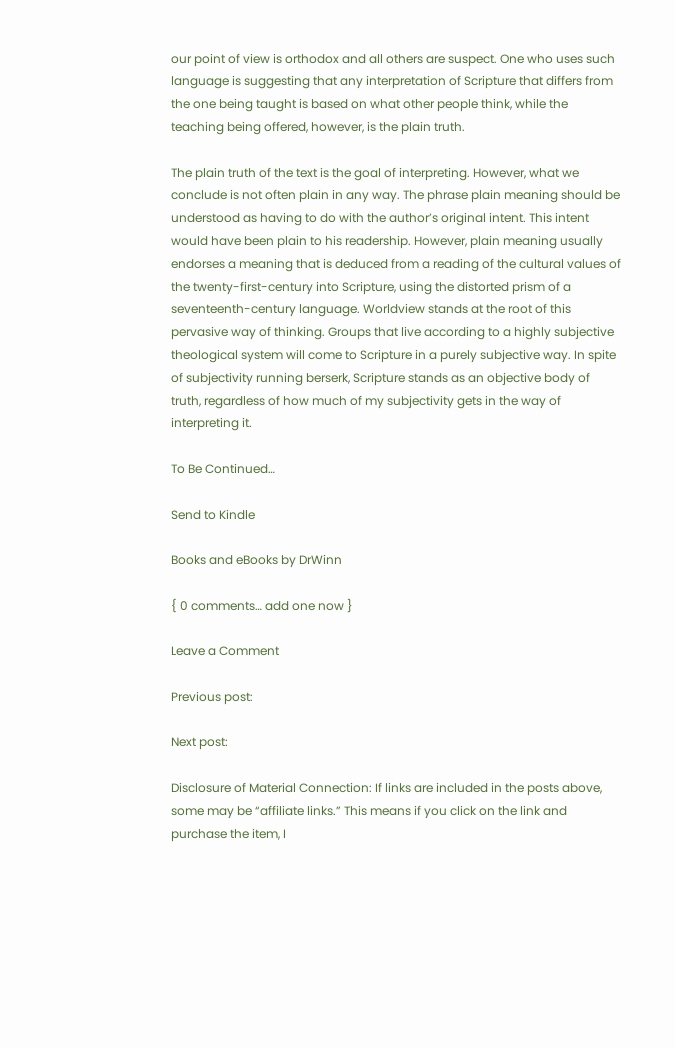our point of view is orthodox and all others are suspect. One who uses such language is suggesting that any interpretation of Scripture that differs from the one being taught is based on what other people think, while the teaching being offered, however, is the plain truth.

The plain truth of the text is the goal of interpreting. However, what we conclude is not often plain in any way. The phrase plain meaning should be understood as having to do with the author’s original intent. This intent would have been plain to his readership. However, plain meaning usually endorses a meaning that is deduced from a reading of the cultural values of the twenty-first-century into Scripture, using the distorted prism of a seventeenth-century language. Worldview stands at the root of this pervasive way of thinking. Groups that live according to a highly subjective theological system will come to Scripture in a purely subjective way. In spite of subjectivity running berserk, Scripture stands as an objective body of truth, regardless of how much of my subjectivity gets in the way of interpreting it.

To Be Continued…

Send to Kindle

Books and eBooks by DrWinn

{ 0 comments… add one now }

Leave a Comment

Previous post:

Next post:

Disclosure of Material Connection: If links are included in the posts above, some may be “affiliate links.” This means if you click on the link and purchase the item, I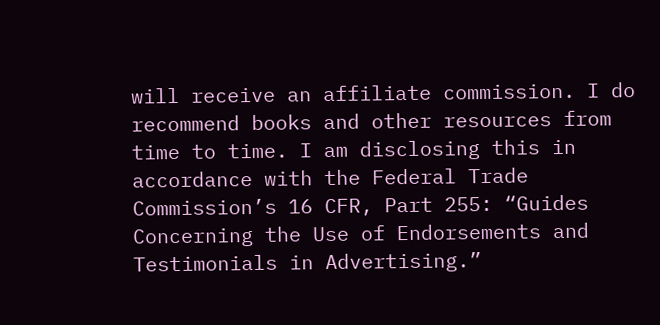will receive an affiliate commission. I do recommend books and other resources from time to time. I am disclosing this in accordance with the Federal Trade Commission’s 16 CFR, Part 255: “Guides Concerning the Use of Endorsements and Testimonials in Advertising.”